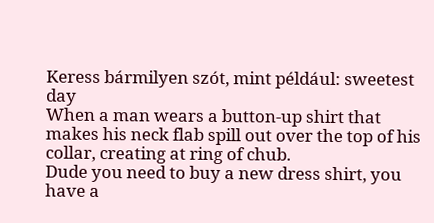Keress bármilyen szót, mint például: sweetest day
When a man wears a button-up shirt that makes his neck flab spill out over the top of his collar, creating at ring of chub.
Dude you need to buy a new dress shirt, you have a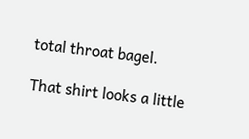total throat bagel.

That shirt looks a little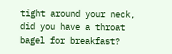tight around your neck, did you have a throat bagel for breakfast?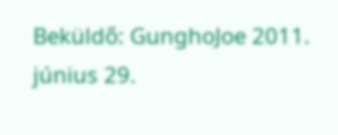Beküldő: GunghoJoe 2011. június 29.